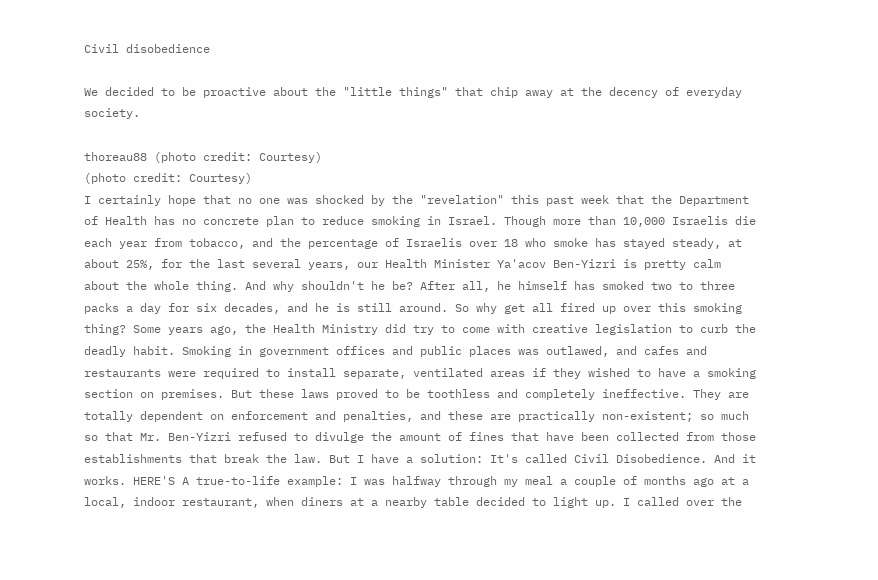Civil disobedience

We decided to be proactive about the "little things" that chip away at the decency of everyday society.

thoreau88 (photo credit: Courtesy)
(photo credit: Courtesy)
I certainly hope that no one was shocked by the "revelation" this past week that the Department of Health has no concrete plan to reduce smoking in Israel. Though more than 10,000 Israelis die each year from tobacco, and the percentage of Israelis over 18 who smoke has stayed steady, at about 25%, for the last several years, our Health Minister Ya'acov Ben-Yizri is pretty calm about the whole thing. And why shouldn't he be? After all, he himself has smoked two to three packs a day for six decades, and he is still around. So why get all fired up over this smoking thing? Some years ago, the Health Ministry did try to come with creative legislation to curb the deadly habit. Smoking in government offices and public places was outlawed, and cafes and restaurants were required to install separate, ventilated areas if they wished to have a smoking section on premises. But these laws proved to be toothless and completely ineffective. They are totally dependent on enforcement and penalties, and these are practically non-existent; so much so that Mr. Ben-Yizri refused to divulge the amount of fines that have been collected from those establishments that break the law. But I have a solution: It's called Civil Disobedience. And it works. HERE'S A true-to-life example: I was halfway through my meal a couple of months ago at a local, indoor restaurant, when diners at a nearby table decided to light up. I called over the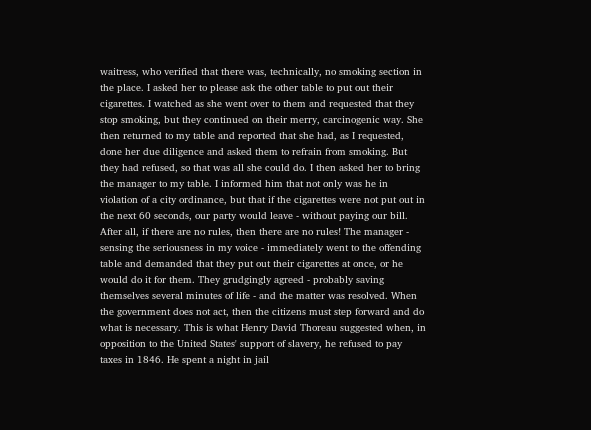waitress, who verified that there was, technically, no smoking section in the place. I asked her to please ask the other table to put out their cigarettes. I watched as she went over to them and requested that they stop smoking, but they continued on their merry, carcinogenic way. She then returned to my table and reported that she had, as I requested, done her due diligence and asked them to refrain from smoking. But they had refused, so that was all she could do. I then asked her to bring the manager to my table. I informed him that not only was he in violation of a city ordinance, but that if the cigarettes were not put out in the next 60 seconds, our party would leave - without paying our bill. After all, if there are no rules, then there are no rules! The manager - sensing the seriousness in my voice - immediately went to the offending table and demanded that they put out their cigarettes at once, or he would do it for them. They grudgingly agreed - probably saving themselves several minutes of life - and the matter was resolved. When the government does not act, then the citizens must step forward and do what is necessary. This is what Henry David Thoreau suggested when, in opposition to the United States' support of slavery, he refused to pay taxes in 1846. He spent a night in jail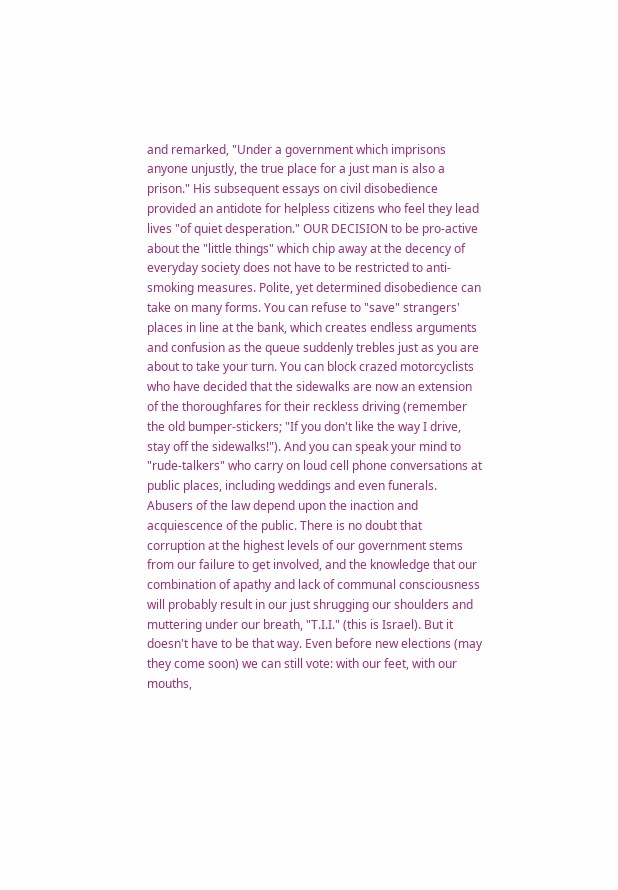and remarked, "Under a government which imprisons anyone unjustly, the true place for a just man is also a prison." His subsequent essays on civil disobedience provided an antidote for helpless citizens who feel they lead lives "of quiet desperation." OUR DECISION to be pro-active about the "little things" which chip away at the decency of everyday society does not have to be restricted to anti-smoking measures. Polite, yet determined disobedience can take on many forms. You can refuse to "save" strangers' places in line at the bank, which creates endless arguments and confusion as the queue suddenly trebles just as you are about to take your turn. You can block crazed motorcyclists who have decided that the sidewalks are now an extension of the thoroughfares for their reckless driving (remember the old bumper-stickers; "If you don't like the way I drive, stay off the sidewalks!"). And you can speak your mind to "rude-talkers" who carry on loud cell phone conversations at public places, including weddings and even funerals. Abusers of the law depend upon the inaction and acquiescence of the public. There is no doubt that corruption at the highest levels of our government stems from our failure to get involved, and the knowledge that our combination of apathy and lack of communal consciousness will probably result in our just shrugging our shoulders and muttering under our breath, "T.I.I." (this is Israel). But it doesn't have to be that way. Even before new elections (may they come soon) we can still vote: with our feet, with our mouths,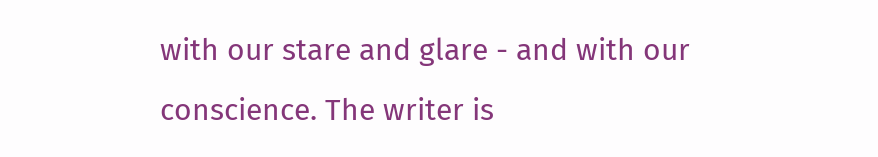with our stare and glare - and with our conscience. The writer is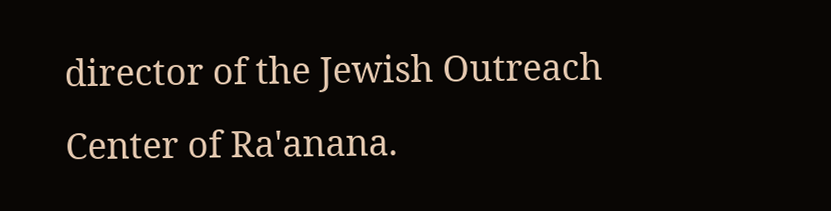director of the Jewish Outreach Center of Ra'anana.